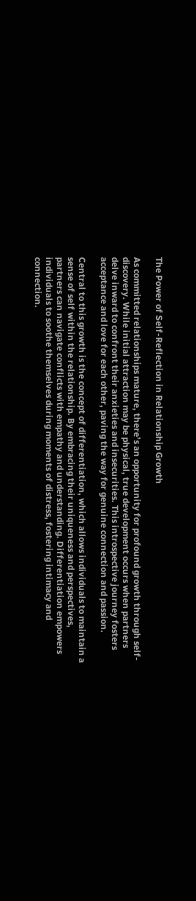The Power of Self-Reflection in Relationship Growth

As committed relationships mature, there’s an opportunity for profound growth through self-discovery. While initial attraction may be physical, true development occurs when partners delve inward to confront their anxieties and insecurities. This introspective journey fosters acceptance and love for each other, paving the way for genuine connection and passion.

Central to this growth is the concept of differentiation, which allows individuals to maintain a sense of self within the relationship. By embracing their uniqueness and perspectives, partners can navigate conflicts with empathy and understanding. Differentiation empowers individuals to soothe themselves during moments of distress, fostering intimacy and connection.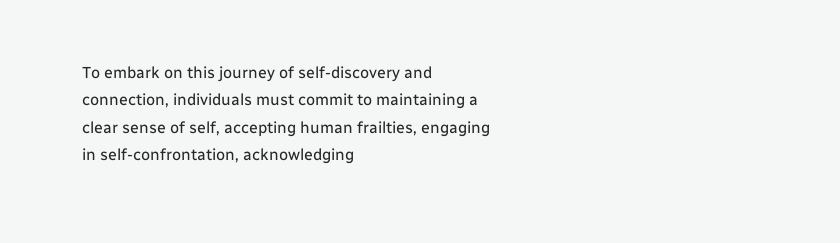To embark on this journey of self-discovery and connection, individuals must commit to maintaining a clear sense of self, accepting human frailties, engaging in self-confrontation, acknowledging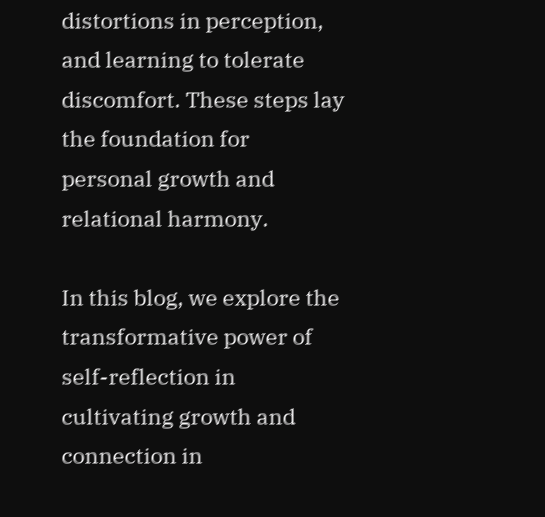distortions in perception, and learning to tolerate discomfort. These steps lay the foundation for personal growth and relational harmony.

In this blog, we explore the transformative power of self-reflection in cultivating growth and connection in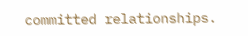committed relationships.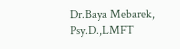Dr.Baya Mebarek, Psy.D.,LMFT